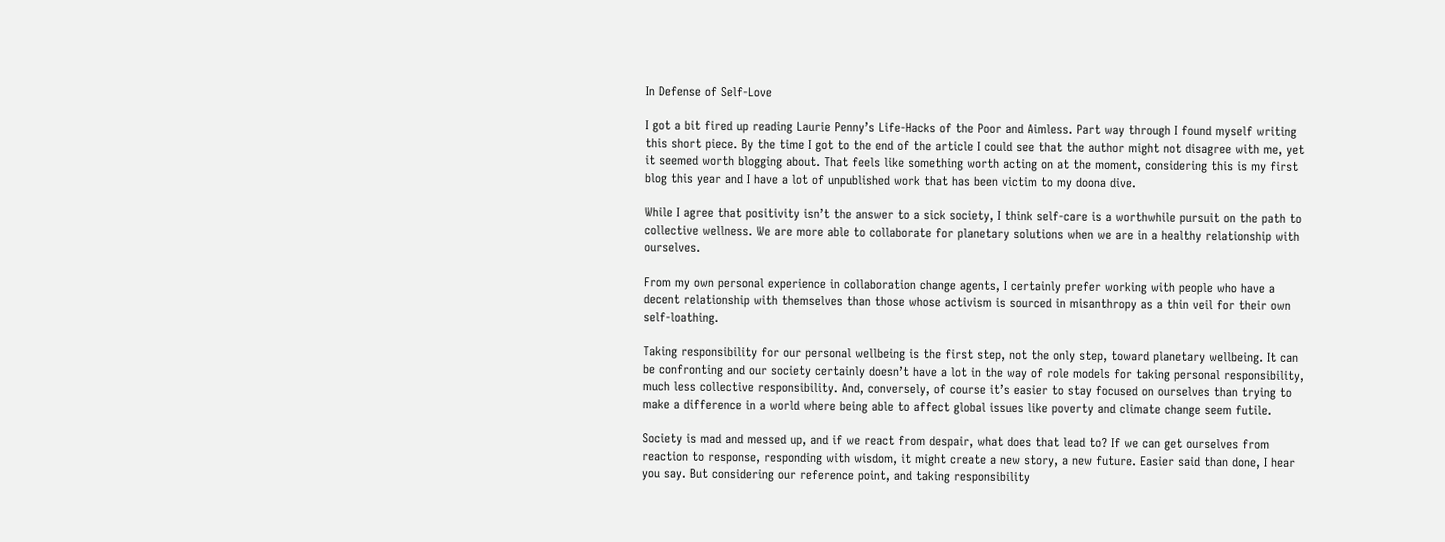In Defense of Self-Love

I got a bit fired up reading Laurie Penny’s Life-Hacks of the Poor and Aimless. Part way through I found myself writing this short piece. By the time I got to the end of the article I could see that the author might not disagree with me, yet it seemed worth blogging about. That feels like something worth acting on at the moment, considering this is my first blog this year and I have a lot of unpublished work that has been victim to my doona dive.

While I agree that positivity isn’t the answer to a sick society, I think self-care is a worthwhile pursuit on the path to collective wellness. We are more able to collaborate for planetary solutions when we are in a healthy relationship with ourselves.

From my own personal experience in collaboration change agents, I certainly prefer working with people who have a decent relationship with themselves than those whose activism is sourced in misanthropy as a thin veil for their own self-loathing.

Taking responsibility for our personal wellbeing is the first step, not the only step, toward planetary wellbeing. It can be confronting and our society certainly doesn’t have a lot in the way of role models for taking personal responsibility, much less collective responsibility. And, conversely, of course it’s easier to stay focused on ourselves than trying to make a difference in a world where being able to affect global issues like poverty and climate change seem futile.

Society is mad and messed up, and if we react from despair, what does that lead to? If we can get ourselves from reaction to response, responding with wisdom, it might create a new story, a new future. Easier said than done, I hear you say. But considering our reference point, and taking responsibility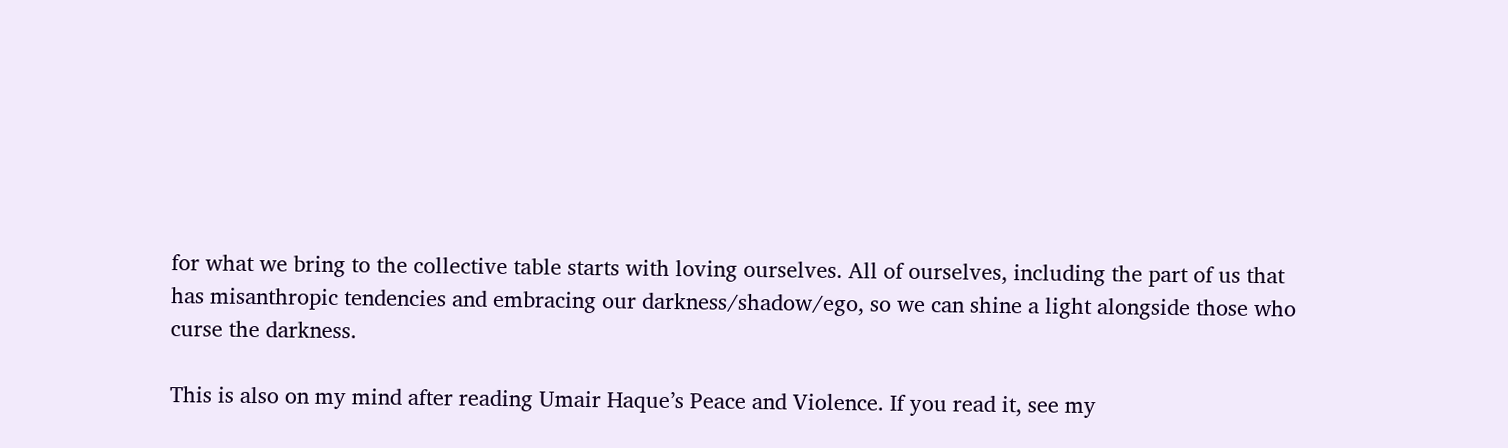for what we bring to the collective table starts with loving ourselves. All of ourselves, including the part of us that has misanthropic tendencies and embracing our darkness/shadow/ego, so we can shine a light alongside those who curse the darkness.

This is also on my mind after reading Umair Haque’s Peace and Violence. If you read it, see my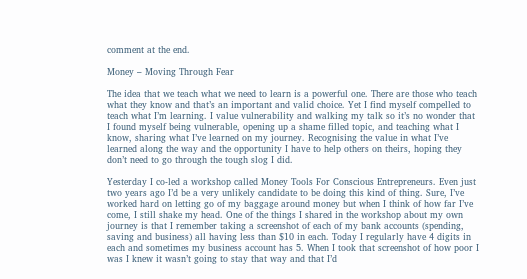comment at the end.

Money – Moving Through Fear

The idea that we teach what we need to learn is a powerful one. There are those who teach what they know and that’s an important and valid choice. Yet I find myself compelled to teach what I’m learning. I value vulnerability and walking my talk so it’s no wonder that I found myself being vulnerable, opening up a shame filled topic, and teaching what I know, sharing what I’ve learned on my journey. Recognising the value in what I’ve learned along the way and the opportunity I have to help others on theirs, hoping they don’t need to go through the tough slog I did.

Yesterday I co-led a workshop called Money Tools For Conscious Entrepreneurs. Even just two years ago I’d be a very unlikely candidate to be doing this kind of thing. Sure, I’ve worked hard on letting go of my baggage around money but when I think of how far I’ve come, I still shake my head. One of the things I shared in the workshop about my own journey is that I remember taking a screenshot of each of my bank accounts (spending, saving and business) all having less than $10 in each. Today I regularly have 4 digits in each and sometimes my business account has 5. When I took that screenshot of how poor I was I knew it wasn’t going to stay that way and that I’d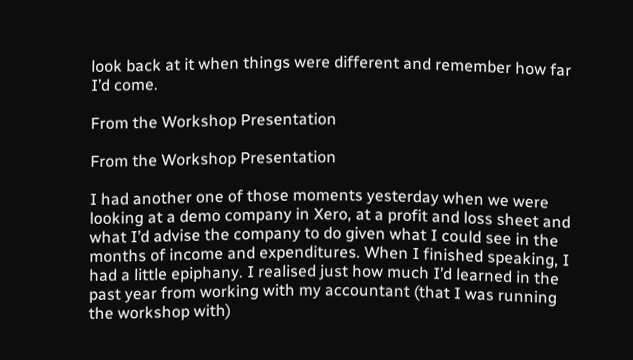look back at it when things were different and remember how far I’d come.

From the Workshop Presentation

From the Workshop Presentation

I had another one of those moments yesterday when we were looking at a demo company in Xero, at a profit and loss sheet and what I’d advise the company to do given what I could see in the months of income and expenditures. When I finished speaking, I had a little epiphany. I realised just how much I’d learned in the past year from working with my accountant (that I was running the workshop with)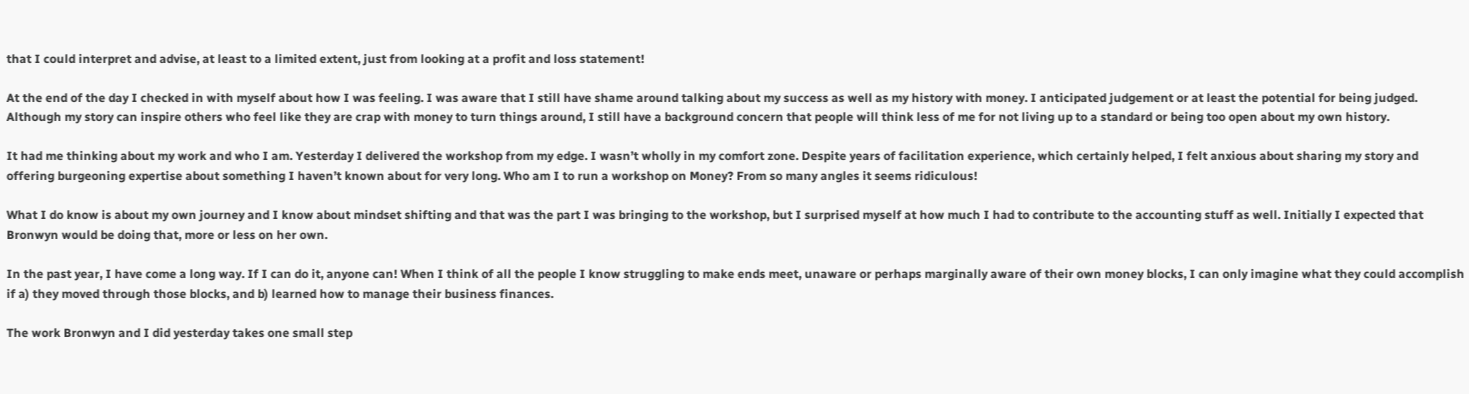that I could interpret and advise, at least to a limited extent, just from looking at a profit and loss statement!

At the end of the day I checked in with myself about how I was feeling. I was aware that I still have shame around talking about my success as well as my history with money. I anticipated judgement or at least the potential for being judged. Although my story can inspire others who feel like they are crap with money to turn things around, I still have a background concern that people will think less of me for not living up to a standard or being too open about my own history.

It had me thinking about my work and who I am. Yesterday I delivered the workshop from my edge. I wasn’t wholly in my comfort zone. Despite years of facilitation experience, which certainly helped, I felt anxious about sharing my story and offering burgeoning expertise about something I haven’t known about for very long. Who am I to run a workshop on Money? From so many angles it seems ridiculous!

What I do know is about my own journey and I know about mindset shifting and that was the part I was bringing to the workshop, but I surprised myself at how much I had to contribute to the accounting stuff as well. Initially I expected that Bronwyn would be doing that, more or less on her own.

In the past year, I have come a long way. If I can do it, anyone can! When I think of all the people I know struggling to make ends meet, unaware or perhaps marginally aware of their own money blocks, I can only imagine what they could accomplish if a) they moved through those blocks, and b) learned how to manage their business finances.

The work Bronwyn and I did yesterday takes one small step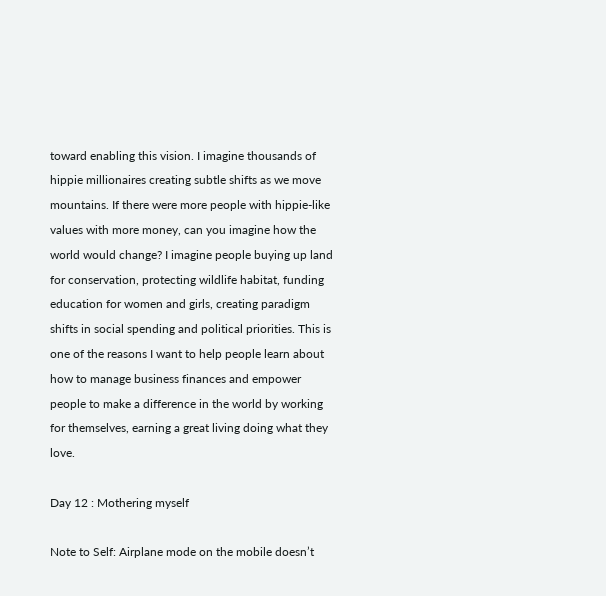toward enabling this vision. I imagine thousands of hippie millionaires creating subtle shifts as we move mountains. If there were more people with hippie-like values with more money, can you imagine how the world would change? I imagine people buying up land for conservation, protecting wildlife habitat, funding education for women and girls, creating paradigm shifts in social spending and political priorities. This is one of the reasons I want to help people learn about how to manage business finances and empower people to make a difference in the world by working for themselves, earning a great living doing what they love.

Day 12 : Mothering myself

Note to Self: Airplane mode on the mobile doesn’t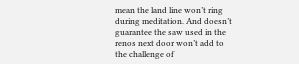mean the land line won’t ring during meditation. And doesn’t guarantee the saw used in the renos next door won’t add to the challenge of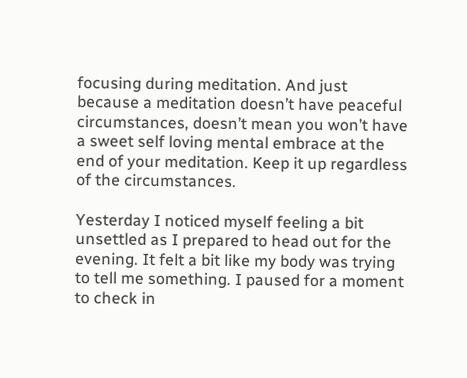focusing during meditation. And just because a meditation doesn’t have peaceful circumstances, doesn’t mean you won’t have a sweet self loving mental embrace at the end of your meditation. Keep it up regardless of the circumstances.

Yesterday I noticed myself feeling a bit unsettled as I prepared to head out for the evening. It felt a bit like my body was trying to tell me something. I paused for a moment to check in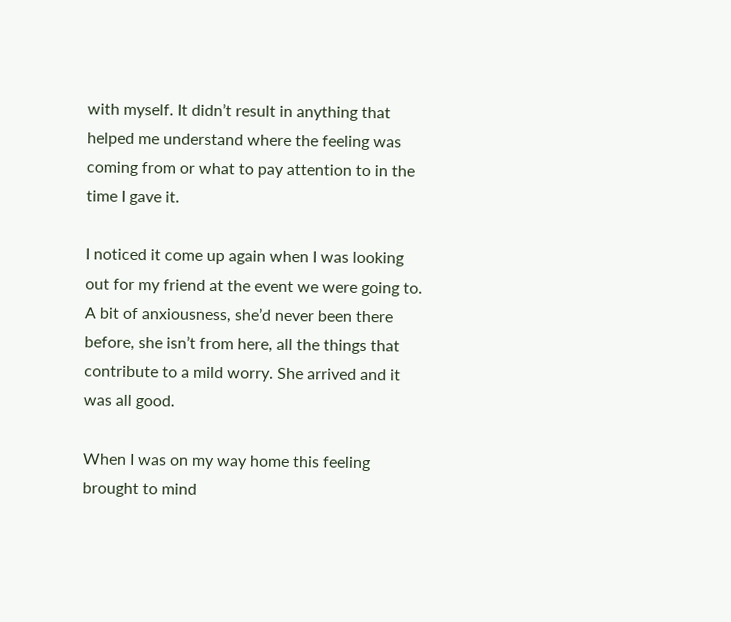with myself. It didn’t result in anything that helped me understand where the feeling was coming from or what to pay attention to in the time I gave it.

I noticed it come up again when I was looking out for my friend at the event we were going to. A bit of anxiousness, she’d never been there before, she isn’t from here, all the things that contribute to a mild worry. She arrived and it was all good.

When I was on my way home this feeling brought to mind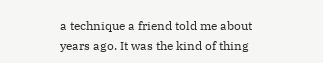a technique a friend told me about years ago. It was the kind of thing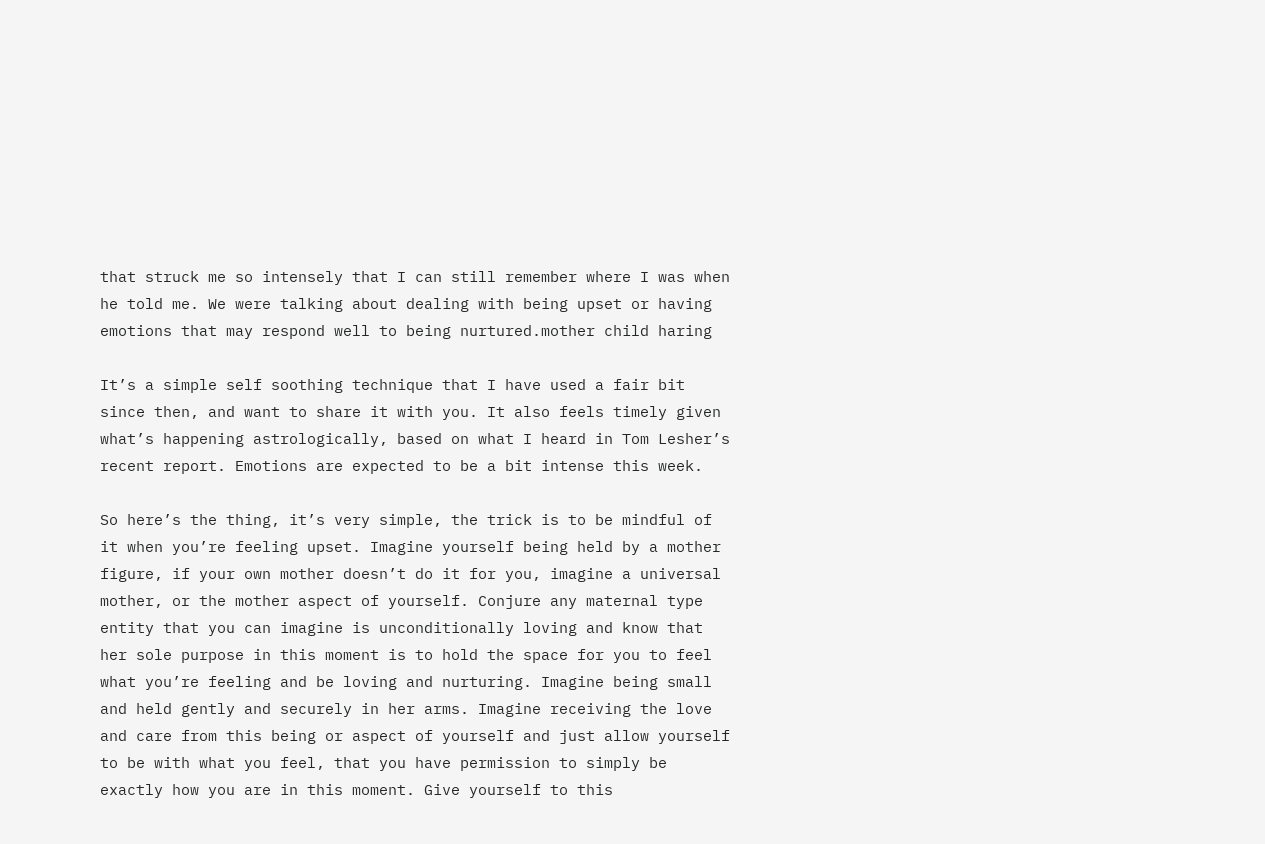that struck me so intensely that I can still remember where I was when he told me. We were talking about dealing with being upset or having emotions that may respond well to being nurtured.mother child haring

It’s a simple self soothing technique that I have used a fair bit since then, and want to share it with you. It also feels timely given what’s happening astrologically, based on what I heard in Tom Lesher’s recent report. Emotions are expected to be a bit intense this week.

So here’s the thing, it’s very simple, the trick is to be mindful of it when you’re feeling upset. Imagine yourself being held by a mother figure, if your own mother doesn’t do it for you, imagine a universal mother, or the mother aspect of yourself. Conjure any maternal type entity that you can imagine is unconditionally loving and know that her sole purpose in this moment is to hold the space for you to feel what you’re feeling and be loving and nurturing. Imagine being small and held gently and securely in her arms. Imagine receiving the love and care from this being or aspect of yourself and just allow yourself to be with what you feel, that you have permission to simply be exactly how you are in this moment. Give yourself to this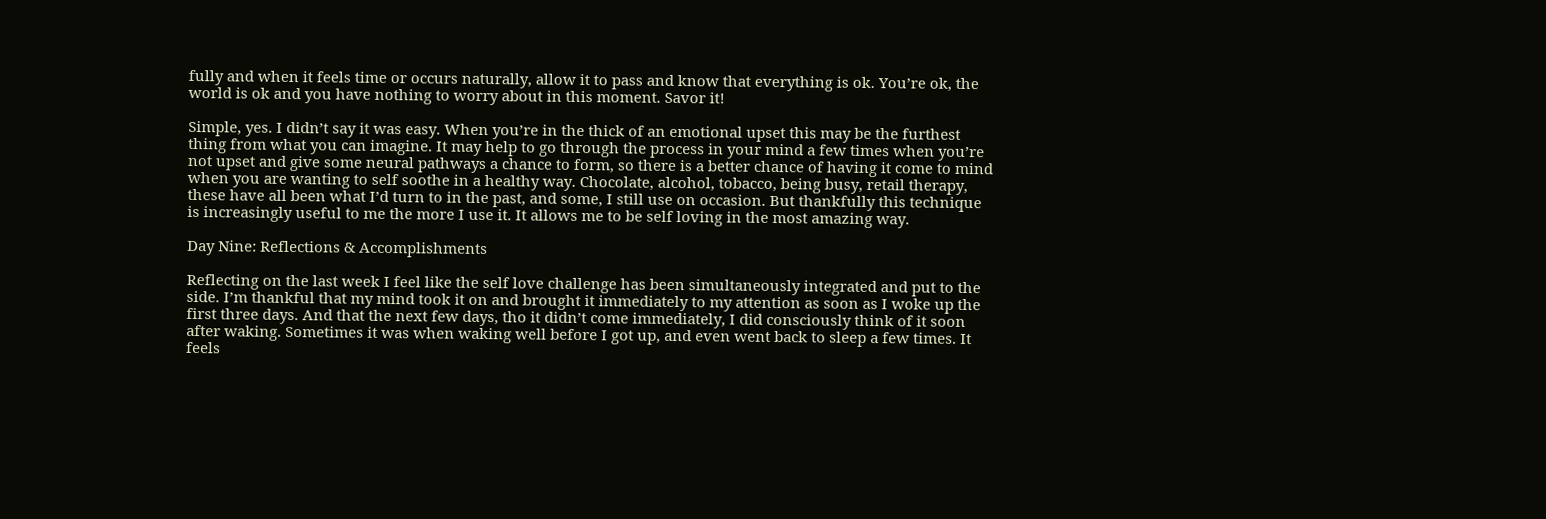fully and when it feels time or occurs naturally, allow it to pass and know that everything is ok. You’re ok, the world is ok and you have nothing to worry about in this moment. Savor it!

Simple, yes. I didn’t say it was easy. When you’re in the thick of an emotional upset this may be the furthest thing from what you can imagine. It may help to go through the process in your mind a few times when you’re not upset and give some neural pathways a chance to form, so there is a better chance of having it come to mind when you are wanting to self soothe in a healthy way. Chocolate, alcohol, tobacco, being busy, retail therapy, these have all been what I’d turn to in the past, and some, I still use on occasion. But thankfully this technique is increasingly useful to me the more I use it. It allows me to be self loving in the most amazing way.

Day Nine: Reflections & Accomplishments

Reflecting on the last week I feel like the self love challenge has been simultaneously integrated and put to the side. I’m thankful that my mind took it on and brought it immediately to my attention as soon as I woke up the first three days. And that the next few days, tho it didn’t come immediately, I did consciously think of it soon after waking. Sometimes it was when waking well before I got up, and even went back to sleep a few times. It feels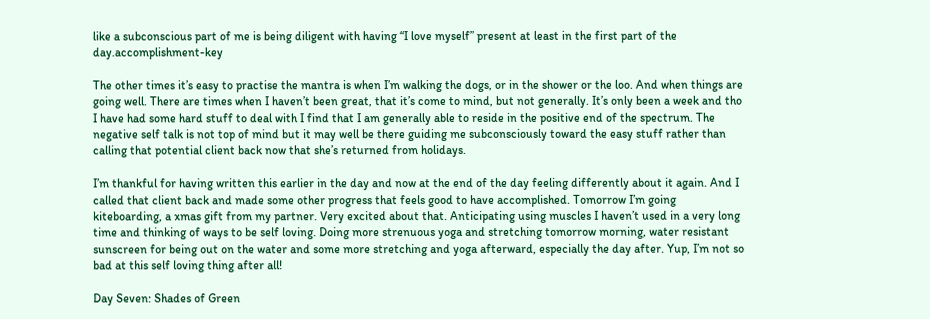like a subconscious part of me is being diligent with having “I love myself” present at least in the first part of the day.accomplishment-key

The other times it’s easy to practise the mantra is when I’m walking the dogs, or in the shower or the loo. And when things are going well. There are times when I haven’t been great, that it’s come to mind, but not generally. It’s only been a week and tho I have had some hard stuff to deal with I find that I am generally able to reside in the positive end of the spectrum. The negative self talk is not top of mind but it may well be there guiding me subconsciously toward the easy stuff rather than calling that potential client back now that she’s returned from holidays.

I’m thankful for having written this earlier in the day and now at the end of the day feeling differently about it again. And I called that client back and made some other progress that feels good to have accomplished. Tomorrow I’m going kiteboarding, a xmas gift from my partner. Very excited about that. Anticipating using muscles I haven’t used in a very long time and thinking of ways to be self loving. Doing more strenuous yoga and stretching tomorrow morning, water resistant sunscreen for being out on the water and some more stretching and yoga afterward, especially the day after. Yup, I’m not so bad at this self loving thing after all!

Day Seven: Shades of Green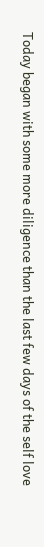Today began with some more diligence than the last few days of the self love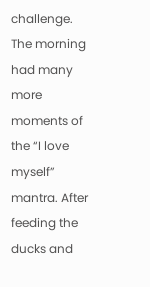challenge. The morning had many more moments of the “I love myself” mantra. After feeding the ducks and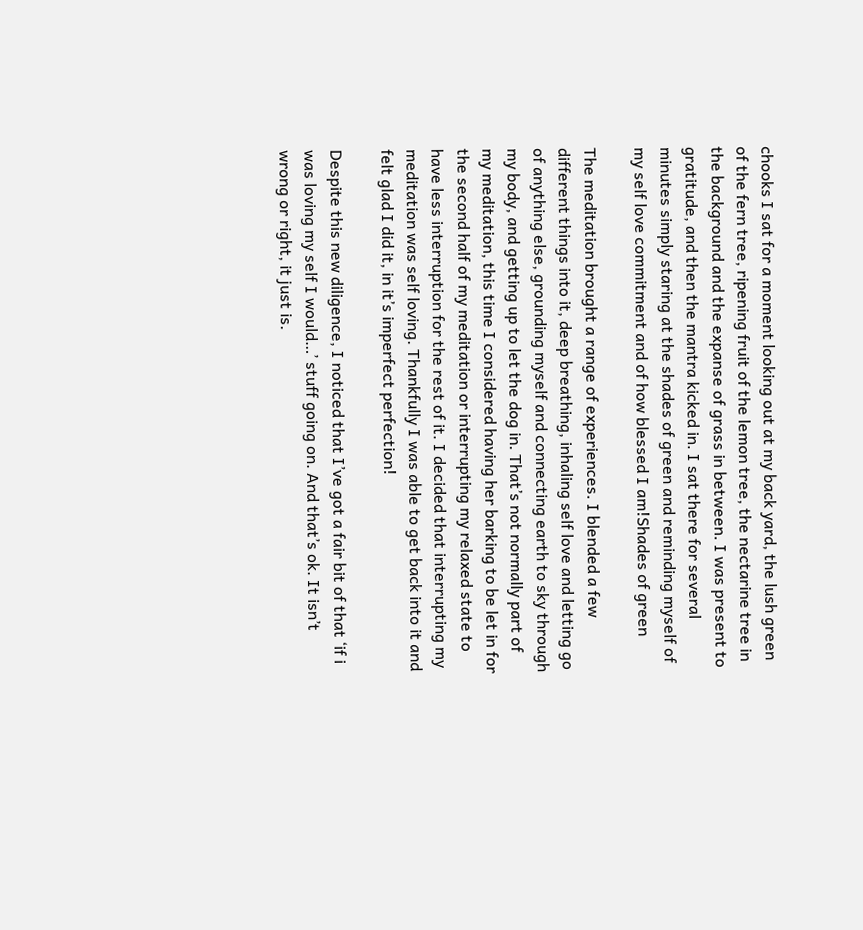chooks I sat for a moment looking out at my back yard, the lush green of the fern tree, ripening fruit of the lemon tree, the nectarine tree in the background and the expanse of grass in between. I was present to gratitude, and then the mantra kicked in. I sat there for several minutes simply staring at the shades of green and reminding myself of my self love commitment and of how blessed I am!Shades of green

The meditation brought a range of experiences. I blended a few different things into it, deep breathing, inhaling self love and letting go of anything else, grounding myself and connecting earth to sky through my body, and getting up to let the dog in. That’s not normally part of my meditation, this time I considered having her barking to be let in for the second half of my meditation or interrupting my relaxed state to have less interruption for the rest of it. I decided that interrupting my meditation was self loving. Thankfully I was able to get back into it and felt glad I did it, in it’s imperfect perfection!

Despite this new diligence, I noticed that I’ve got a fair bit of that ‘if i was loving my self I would…’ stuff going on. And that’s ok. It isn’t wrong or right, it just is.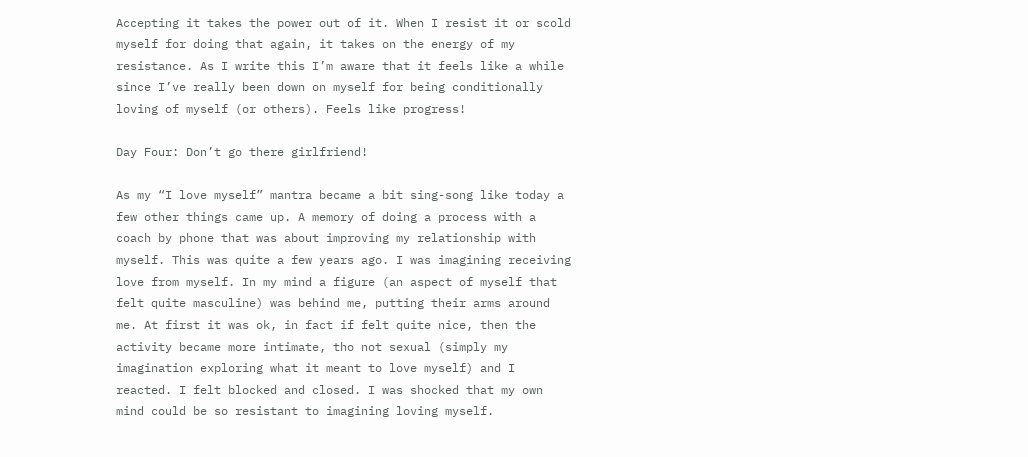Accepting it takes the power out of it. When I resist it or scold myself for doing that again, it takes on the energy of my resistance. As I write this I’m aware that it feels like a while since I’ve really been down on myself for being conditionally loving of myself (or others). Feels like progress!

Day Four: Don’t go there girlfriend!

As my “I love myself” mantra became a bit sing-song like today a few other things came up. A memory of doing a process with a coach by phone that was about improving my relationship with myself. This was quite a few years ago. I was imagining receiving love from myself. In my mind a figure (an aspect of myself that felt quite masculine) was behind me, putting their arms around me. At first it was ok, in fact if felt quite nice, then the activity became more intimate, tho not sexual (simply my imagination exploring what it meant to love myself) and I reacted. I felt blocked and closed. I was shocked that my own mind could be so resistant to imagining loving myself.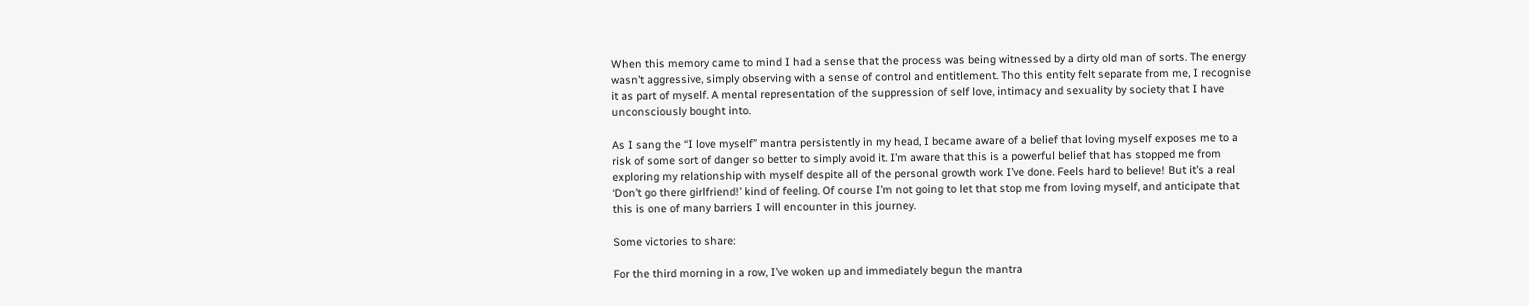When this memory came to mind I had a sense that the process was being witnessed by a dirty old man of sorts. The energy wasn’t aggressive, simply observing with a sense of control and entitlement. Tho this entity felt separate from me, I recognise it as part of myself. A mental representation of the suppression of self love, intimacy and sexuality by society that I have unconsciously bought into.

As I sang the “I love myself” mantra persistently in my head, I became aware of a belief that loving myself exposes me to a risk of some sort of danger so better to simply avoid it. I’m aware that this is a powerful belief that has stopped me from exploring my relationship with myself despite all of the personal growth work I’ve done. Feels hard to believe! But it’s a real ‘Don’t go there girlfriend!’ kind of feeling. Of course I’m not going to let that stop me from loving myself, and anticipate that this is one of many barriers I will encounter in this journey.

Some victories to share:

For the third morning in a row, I’ve woken up and immediately begun the mantra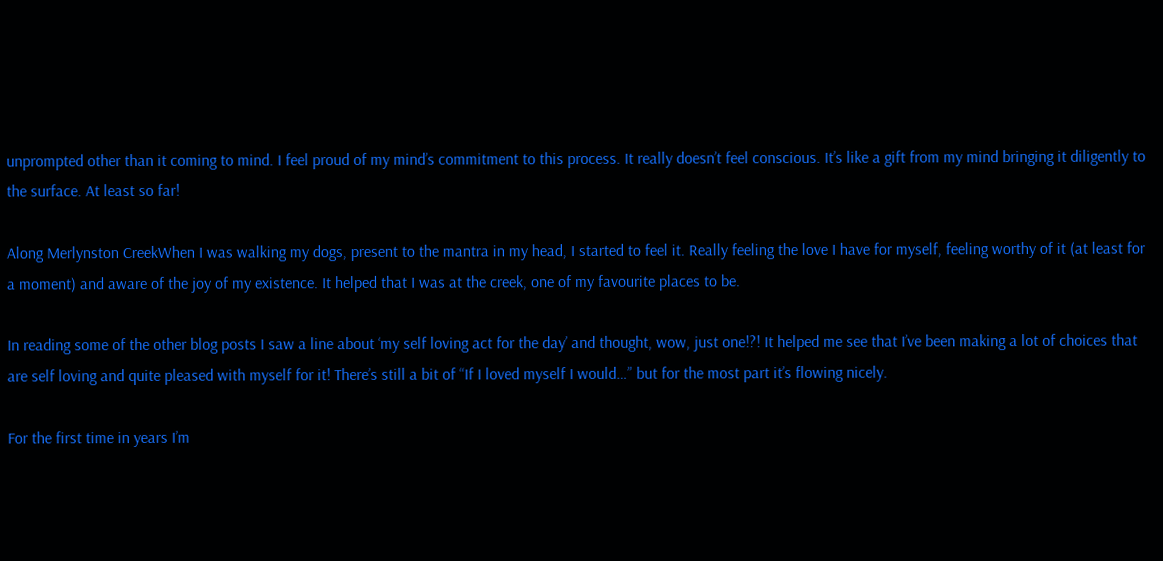unprompted other than it coming to mind. I feel proud of my mind’s commitment to this process. It really doesn’t feel conscious. It’s like a gift from my mind bringing it diligently to the surface. At least so far!

Along Merlynston CreekWhen I was walking my dogs, present to the mantra in my head, I started to feel it. Really feeling the love I have for myself, feeling worthy of it (at least for a moment) and aware of the joy of my existence. It helped that I was at the creek, one of my favourite places to be.

In reading some of the other blog posts I saw a line about ‘my self loving act for the day’ and thought, wow, just one!?! It helped me see that I’ve been making a lot of choices that are self loving and quite pleased with myself for it! There’s still a bit of “If I loved myself I would…” but for the most part it’s flowing nicely.

For the first time in years I’m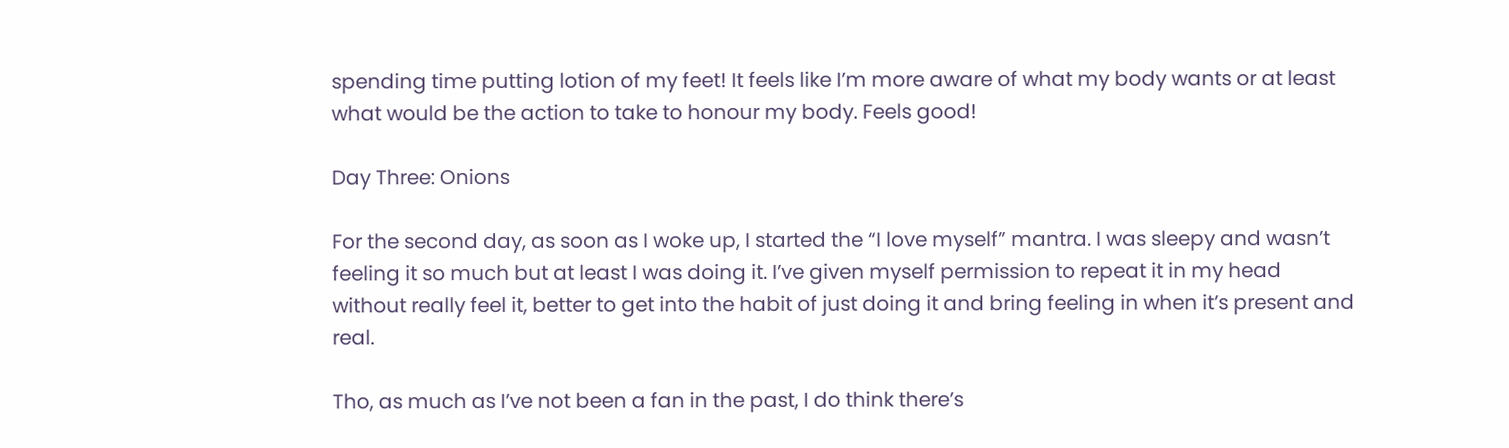spending time putting lotion of my feet! It feels like I’m more aware of what my body wants or at least what would be the action to take to honour my body. Feels good!

Day Three: Onions

For the second day, as soon as I woke up, I started the “I love myself” mantra. I was sleepy and wasn’t feeling it so much but at least I was doing it. I’ve given myself permission to repeat it in my head without really feel it, better to get into the habit of just doing it and bring feeling in when it’s present and real.

Tho, as much as I’ve not been a fan in the past, I do think there’s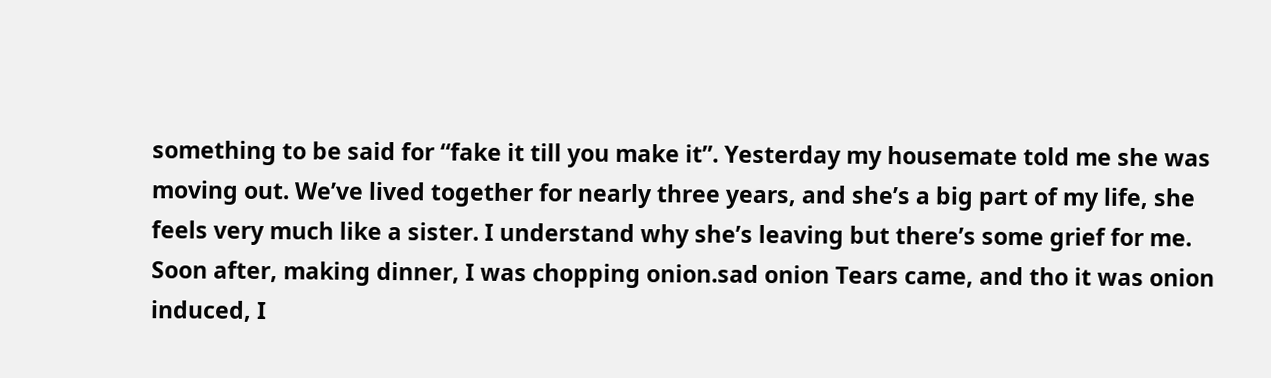something to be said for “fake it till you make it”. Yesterday my housemate told me she was moving out. We’ve lived together for nearly three years, and she’s a big part of my life, she feels very much like a sister. I understand why she’s leaving but there’s some grief for me. Soon after, making dinner, I was chopping onion.sad onion Tears came, and tho it was onion induced, I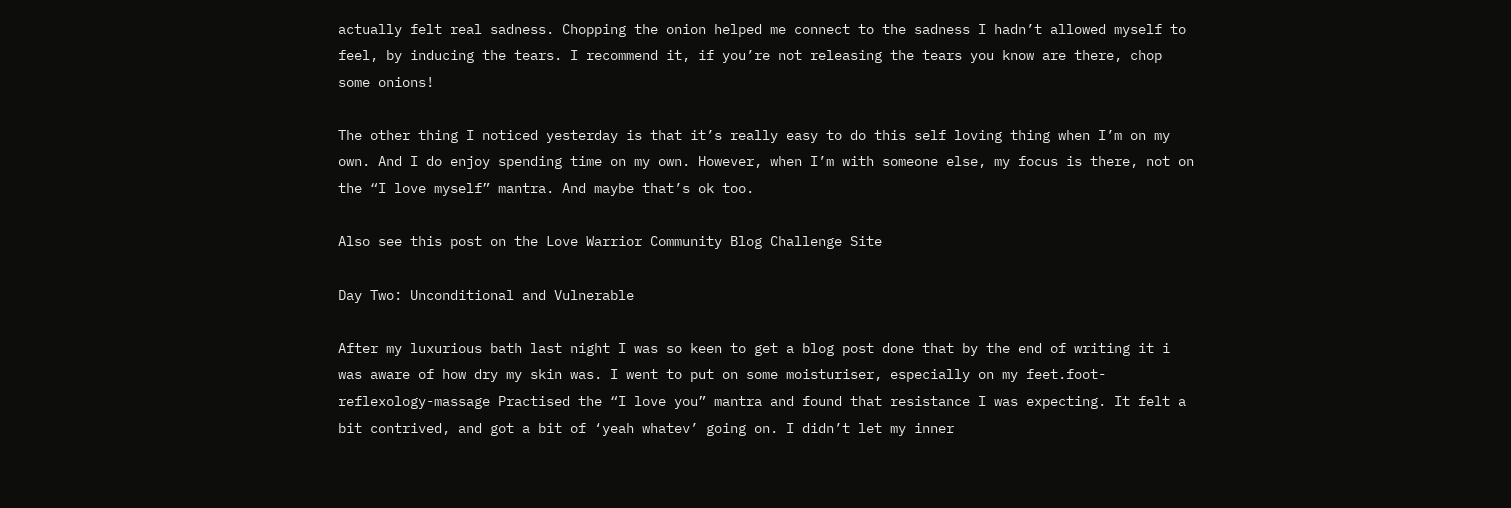actually felt real sadness. Chopping the onion helped me connect to the sadness I hadn’t allowed myself to feel, by inducing the tears. I recommend it, if you’re not releasing the tears you know are there, chop some onions!

The other thing I noticed yesterday is that it’s really easy to do this self loving thing when I’m on my own. And I do enjoy spending time on my own. However, when I’m with someone else, my focus is there, not on the “I love myself” mantra. And maybe that’s ok too.

Also see this post on the Love Warrior Community Blog Challenge Site

Day Two: Unconditional and Vulnerable

After my luxurious bath last night I was so keen to get a blog post done that by the end of writing it i was aware of how dry my skin was. I went to put on some moisturiser, especially on my feet.foot-reflexology-massage Practised the “I love you” mantra and found that resistance I was expecting. It felt a bit contrived, and got a bit of ‘yeah whatev’ going on. I didn’t let my inner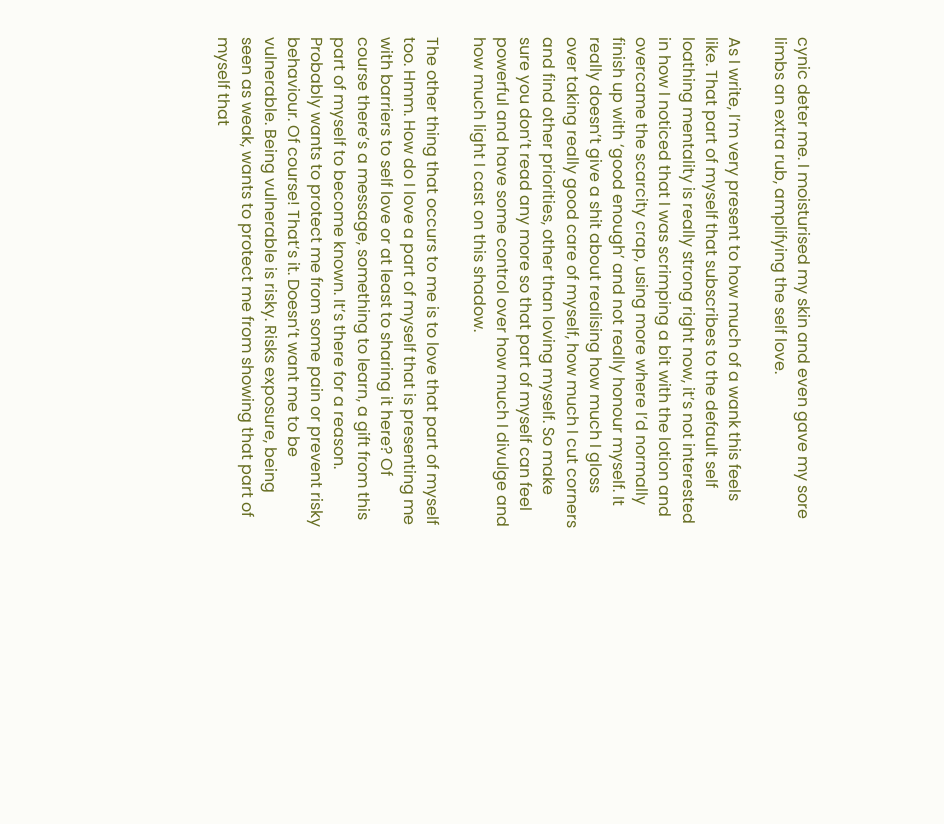cynic deter me. I moisturised my skin and even gave my sore limbs an extra rub, amplifying the self love.

As I write, I’m very present to how much of a wank this feels like. That part of myself that subscribes to the default self loathing mentality is really strong right now, it’s not interested in how I noticed that I was scrimping a bit with the lotion and overcame the scarcity crap, using more where I’d normally finish up with ‘good enough’ and not really honour myself. It really doesn’t give a shit about realising how much I gloss over taking really good care of myself, how much I cut corners and find other priorities, other than loving myself. So make sure you don’t read any more so that part of myself can feel powerful and have some control over how much I divulge and how much light I cast on this shadow.

The other thing that occurs to me is to love that part of myself too. Hmm. How do I love a part of myself that is presenting me with barriers to self love or at least to sharing it here? Of course there’s a message, something to learn, a gift from this part of myself to become known. It’s there for a reason. Probably wants to protect me from some pain or prevent risky behaviour. Of course! That’s it. Doesn’t want me to be vulnerable. Being vulnerable is risky. Risks exposure, being seen as weak, wants to protect me from showing that part of myself that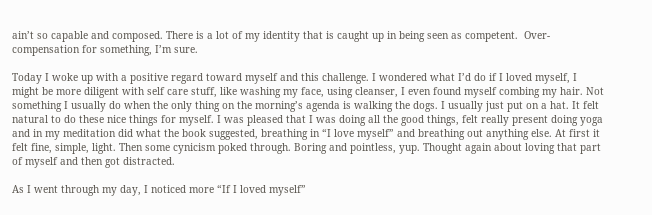ain’t so capable and composed. There is a lot of my identity that is caught up in being seen as competent.  Over-compensation for something, I’m sure.

Today I woke up with a positive regard toward myself and this challenge. I wondered what I’d do if I loved myself, I might be more diligent with self care stuff, like washing my face, using cleanser, I even found myself combing my hair. Not something I usually do when the only thing on the morning’s agenda is walking the dogs. I usually just put on a hat. It felt natural to do these nice things for myself. I was pleased that I was doing all the good things, felt really present doing yoga and in my meditation did what the book suggested, breathing in “I love myself” and breathing out anything else. At first it felt fine, simple, light. Then some cynicism poked through. Boring and pointless, yup. Thought again about loving that part of myself and then got distracted.

As I went through my day, I noticed more “If I loved myself”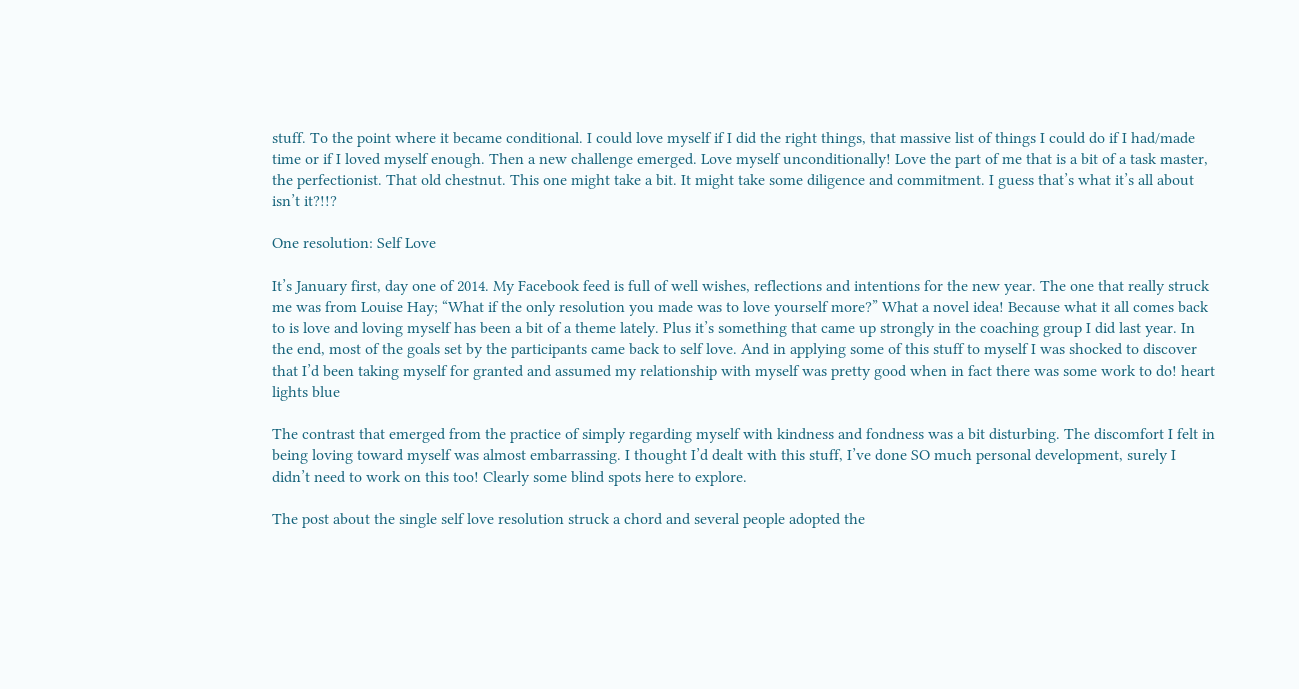stuff. To the point where it became conditional. I could love myself if I did the right things, that massive list of things I could do if I had/made time or if I loved myself enough. Then a new challenge emerged. Love myself unconditionally! Love the part of me that is a bit of a task master, the perfectionist. That old chestnut. This one might take a bit. It might take some diligence and commitment. I guess that’s what it’s all about isn’t it?!!?

One resolution: Self Love

It’s January first, day one of 2014. My Facebook feed is full of well wishes, reflections and intentions for the new year. The one that really struck me was from Louise Hay; “What if the only resolution you made was to love yourself more?” What a novel idea! Because what it all comes back to is love and loving myself has been a bit of a theme lately. Plus it’s something that came up strongly in the coaching group I did last year. In the end, most of the goals set by the participants came back to self love. And in applying some of this stuff to myself I was shocked to discover that I’d been taking myself for granted and assumed my relationship with myself was pretty good when in fact there was some work to do! heart lights blue

The contrast that emerged from the practice of simply regarding myself with kindness and fondness was a bit disturbing. The discomfort I felt in being loving toward myself was almost embarrassing. I thought I’d dealt with this stuff, I’ve done SO much personal development, surely I didn’t need to work on this too! Clearly some blind spots here to explore.

The post about the single self love resolution struck a chord and several people adopted the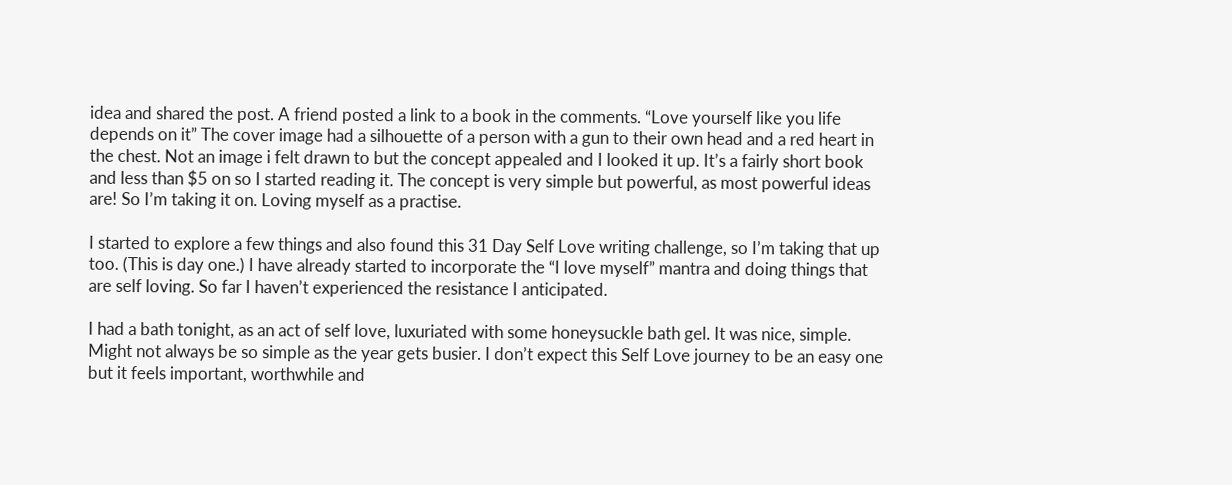idea and shared the post. A friend posted a link to a book in the comments. “Love yourself like you life depends on it” The cover image had a silhouette of a person with a gun to their own head and a red heart in the chest. Not an image i felt drawn to but the concept appealed and I looked it up. It’s a fairly short book and less than $5 on so I started reading it. The concept is very simple but powerful, as most powerful ideas are! So I’m taking it on. Loving myself as a practise.

I started to explore a few things and also found this 31 Day Self Love writing challenge, so I’m taking that up too. (This is day one.) I have already started to incorporate the “I love myself” mantra and doing things that are self loving. So far I haven’t experienced the resistance I anticipated.

I had a bath tonight, as an act of self love, luxuriated with some honeysuckle bath gel. It was nice, simple. Might not always be so simple as the year gets busier. I don’t expect this Self Love journey to be an easy one but it feels important, worthwhile and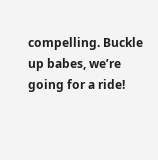compelling. Buckle up babes, we’re going for a ride!